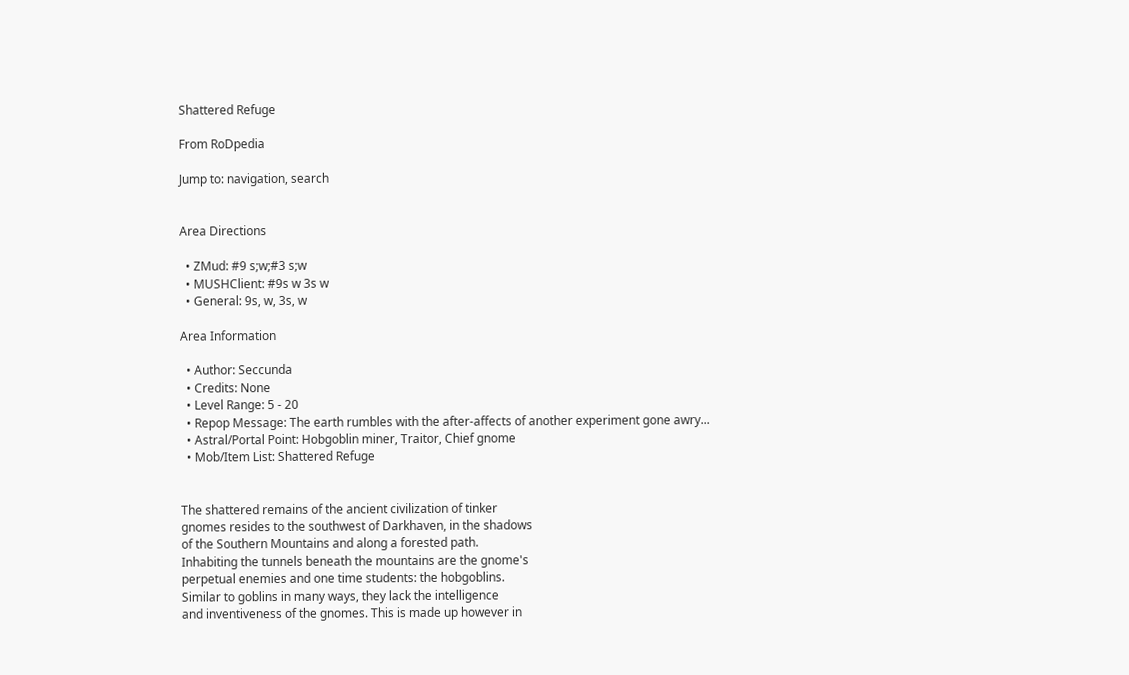Shattered Refuge

From RoDpedia

Jump to: navigation, search


Area Directions

  • ZMud: #9 s;w;#3 s;w
  • MUSHClient: #9s w 3s w
  • General: 9s, w, 3s, w

Area Information

  • Author: Seccunda
  • Credits: None
  • Level Range: 5 - 20
  • Repop Message: The earth rumbles with the after-affects of another experiment gone awry...
  • Astral/Portal Point: Hobgoblin miner, Traitor, Chief gnome
  • Mob/Item List: Shattered Refuge


The shattered remains of the ancient civilization of tinker
gnomes resides to the southwest of Darkhaven, in the shadows
of the Southern Mountains and along a forested path.
Inhabiting the tunnels beneath the mountains are the gnome's
perpetual enemies and one time students: the hobgoblins.
Similar to goblins in many ways, they lack the intelligence
and inventiveness of the gnomes. This is made up however in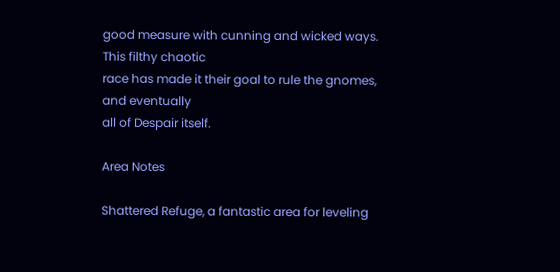good measure with cunning and wicked ways. This filthy chaotic
race has made it their goal to rule the gnomes, and eventually
all of Despair itself.

Area Notes

Shattered Refuge, a fantastic area for leveling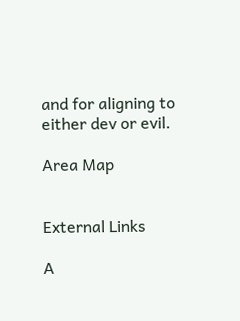and for aligning to either dev or evil.

Area Map


External Links

A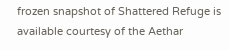frozen snapshot of Shattered Refuge is available courtesy of the Aethar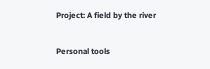Project: A field by the river

Personal tools